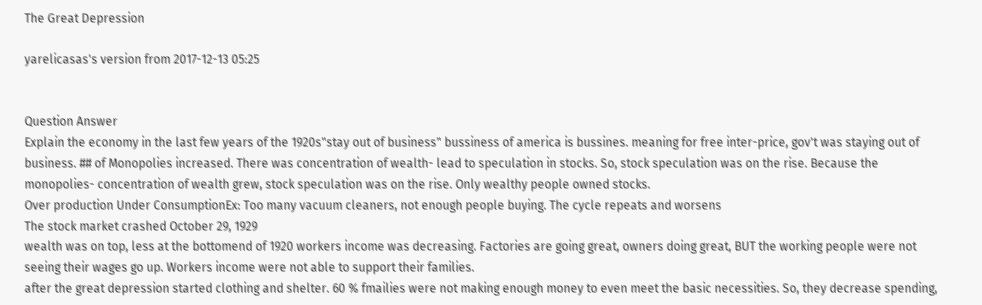The Great Depression

yarelicasas's version from 2017-12-13 05:25


Question Answer
Explain the economy in the last few years of the 1920s"stay out of business" bussiness of america is bussines. meaning for free inter-price, gov't was staying out of business. ## of Monopolies increased. There was concentration of wealth- lead to speculation in stocks. So, stock speculation was on the rise. Because the monopolies- concentration of wealth grew, stock speculation was on the rise. Only wealthy people owned stocks.
Over production Under ConsumptionEx: Too many vacuum cleaners, not enough people buying. The cycle repeats and worsens
The stock market crashed October 29, 1929
wealth was on top, less at the bottomend of 1920 workers income was decreasing. Factories are going great, owners doing great, BUT the working people were not seeing their wages go up. Workers income were not able to support their families.
after the great depression started clothing and shelter. 60 % fmailies were not making enough money to even meet the basic necessities. So, they decrease spending,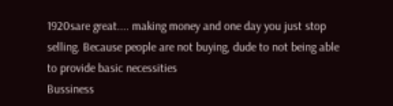1920sare great.... making money and one day you just stop selling. Because people are not buying, dude to not being able to provide basic necessities
Bussiness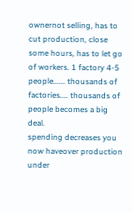ownernot selling, has to cut production, close some hours, has to let go of workers. 1 factory 4-5 people...... thousands of factories.... thousands of people becomes a big deal.
spending decreases you now haveover production under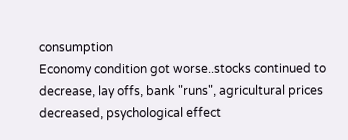consumption
Economy condition got worse..stocks continued to decrease, lay offs, bank "runs", agricultural prices decreased, psychological effect